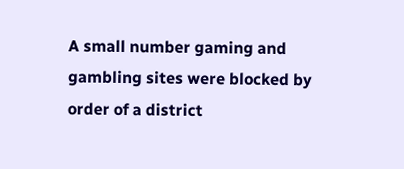A small number gaming and gambling sites were blocked by order of a district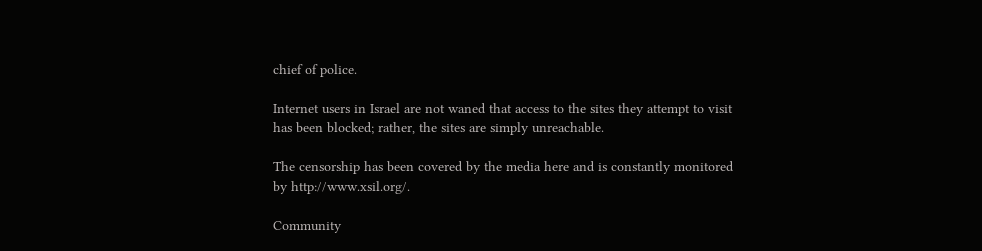chief of police.

Internet users in Israel are not waned that access to the sites they attempt to visit has been blocked; rather, the sites are simply unreachable.

The censorship has been covered by the media here and is constantly monitored by http://www.xsil.org/.

Community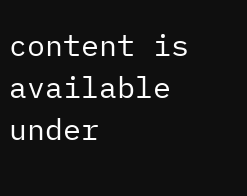content is available under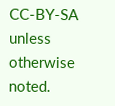CC-BY-SA unless otherwise noted.